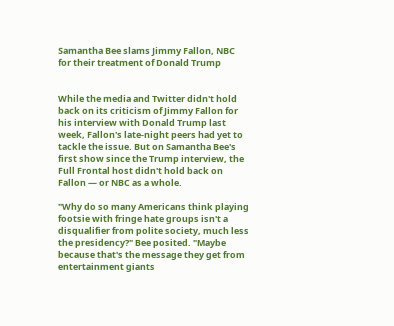Samantha Bee slams Jimmy Fallon, NBC for their treatment of Donald Trump


While the media and Twitter didn't hold back on its criticism of Jimmy Fallon for his interview with Donald Trump last week, Fallon's late-night peers had yet to tackle the issue. But on Samantha Bee's first show since the Trump interview, the Full Frontal host didn't hold back on Fallon — or NBC as a whole.

"Why do so many Americans think playing footsie with fringe hate groups isn't a disqualifier from polite society, much less the presidency?" Bee posited. "Maybe because that's the message they get from entertainment giants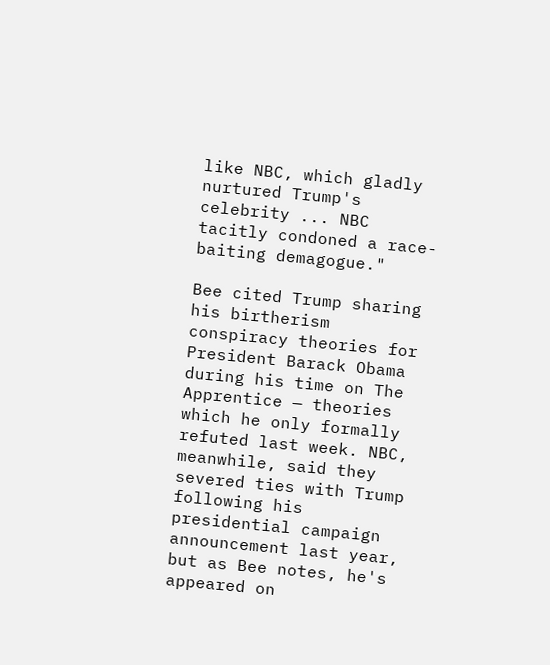like NBC, which gladly nurtured Trump's celebrity ... NBC tacitly condoned a race-baiting demagogue."

Bee cited Trump sharing his birtherism conspiracy theories for President Barack Obama during his time on The Apprentice — theories which he only formally refuted last week. NBC, meanwhile, said they severed ties with Trump following his presidential campaign announcement last year, but as Bee notes, he's appeared on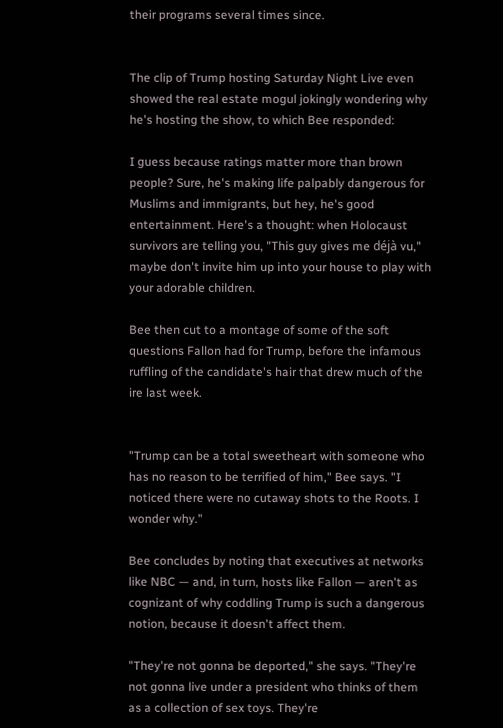their programs several times since.


The clip of Trump hosting Saturday Night Live even showed the real estate mogul jokingly wondering why he's hosting the show, to which Bee responded:

I guess because ratings matter more than brown people? Sure, he's making life palpably dangerous for Muslims and immigrants, but hey, he's good entertainment. Here's a thought: when Holocaust survivors are telling you, "This guy gives me déjà vu," maybe don't invite him up into your house to play with your adorable children.

Bee then cut to a montage of some of the soft questions Fallon had for Trump, before the infamous ruffling of the candidate's hair that drew much of the ire last week.


"Trump can be a total sweetheart with someone who has no reason to be terrified of him," Bee says. "I noticed there were no cutaway shots to the Roots. I wonder why."

Bee concludes by noting that executives at networks like NBC — and, in turn, hosts like Fallon — aren't as cognizant of why coddling Trump is such a dangerous notion, because it doesn't affect them.

"They're not gonna be deported," she says. "They're not gonna live under a president who thinks of them as a collection of sex toys. They're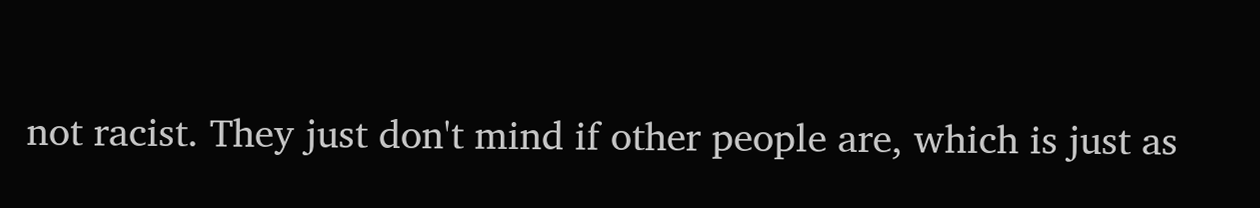not racist. They just don't mind if other people are, which is just as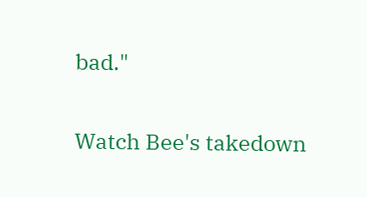bad."

Watch Bee's takedown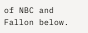of NBC and Fallon below.